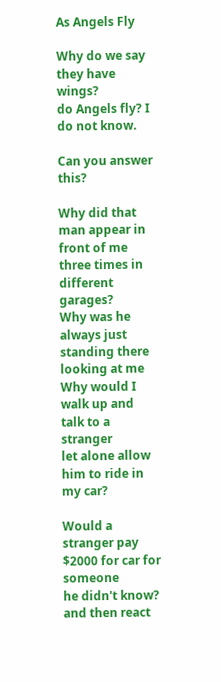As Angels Fly

Why do we say they have wings?
do Angels fly? I do not know.

Can you answer this?

Why did that man appear in front of me
three times in different garages?
Why was he always just standing there
looking at me
Why would I walk up and talk to a stranger
let alone allow him to ride in my car?

Would a stranger pay $2000 for car for someone
he didn't know?
and then react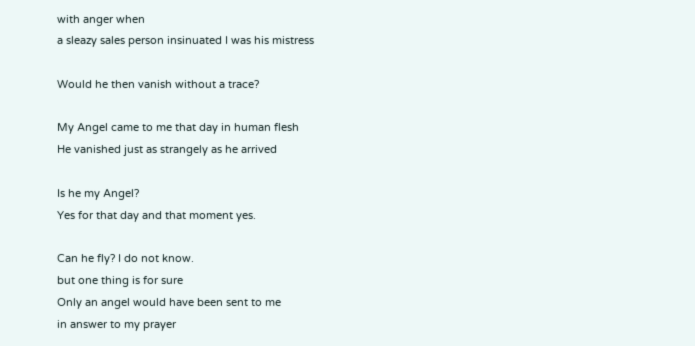with anger when
a sleazy sales person insinuated I was his mistress

Would he then vanish without a trace?

My Angel came to me that day in human flesh
He vanished just as strangely as he arrived

Is he my Angel?
Yes for that day and that moment yes.

Can he fly? I do not know.
but one thing is for sure
Only an angel would have been sent to me
in answer to my prayer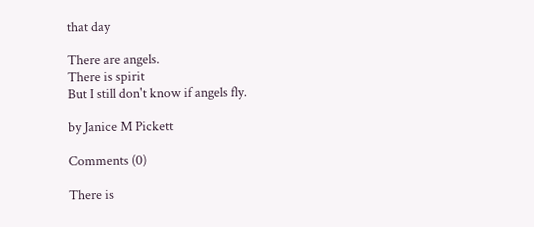that day

There are angels.
There is spirit
But I still don't know if angels fly.

by Janice M Pickett

Comments (0)

There is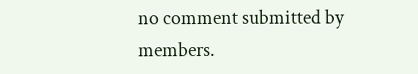no comment submitted by members.